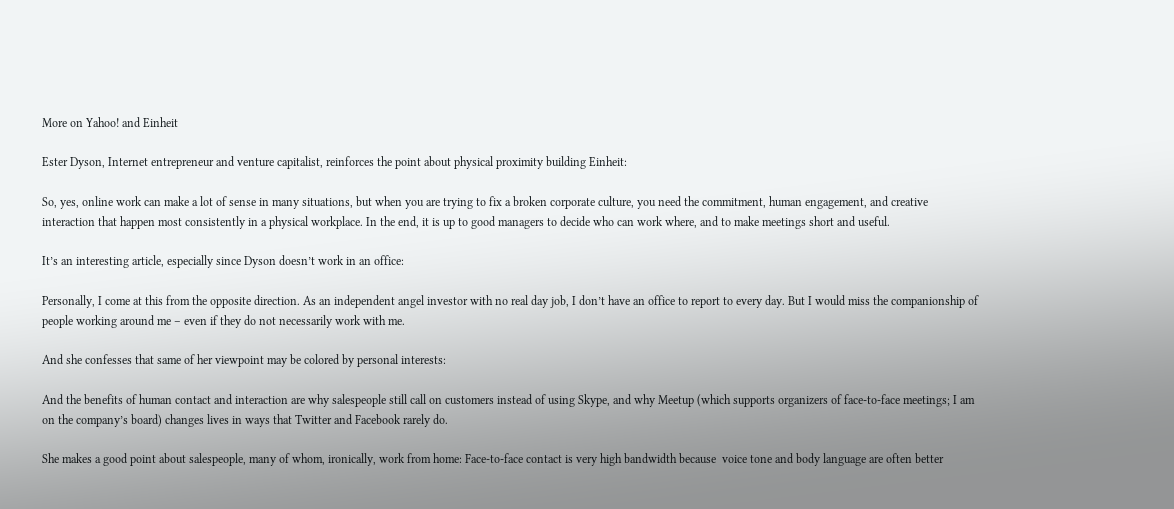More on Yahoo! and Einheit

Ester Dyson, Internet entrepreneur and venture capitalist, reinforces the point about physical proximity building Einheit:

So, yes, online work can make a lot of sense in many situations, but when you are trying to fix a broken corporate culture, you need the commitment, human engagement, and creative interaction that happen most consistently in a physical workplace. In the end, it is up to good managers to decide who can work where, and to make meetings short and useful.

It’s an interesting article, especially since Dyson doesn’t work in an office:

Personally, I come at this from the opposite direction. As an independent angel investor with no real day job, I don’t have an office to report to every day. But I would miss the companionship of people working around me – even if they do not necessarily work with me.

And she confesses that same of her viewpoint may be colored by personal interests:

And the benefits of human contact and interaction are why salespeople still call on customers instead of using Skype, and why Meetup (which supports organizers of face-to-face meetings; I am on the company’s board) changes lives in ways that Twitter and Facebook rarely do.

She makes a good point about salespeople, many of whom, ironically, work from home: Face-to-face contact is very high bandwidth because  voice tone and body language are often better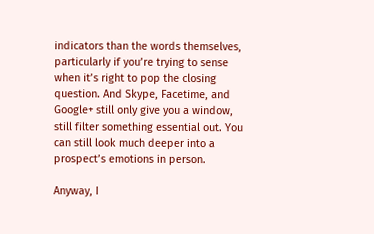indicators than the words themselves, particularly if you’re trying to sense when it’s right to pop the closing question. And Skype, Facetime, and Google+ still only give you a window, still filter something essential out. You can still look much deeper into a prospect’s emotions in person.

Anyway, I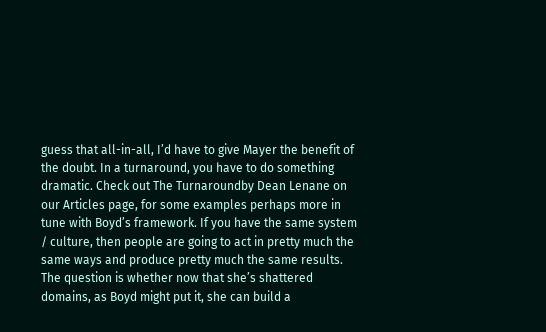guess that all-in-all, I’d have to give Mayer the benefit of the doubt. In a turnaround, you have to do something dramatic. Check out The Turnaroundby Dean Lenane on our Articles page, for some examples perhaps more in tune with Boyd’s framework. If you have the same system / culture, then people are going to act in pretty much the same ways and produce pretty much the same results. The question is whether now that she’s shattered domains, as Boyd might put it, she can build a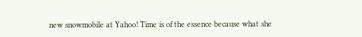new snowmobile at Yahoo! Time is of the essence because what she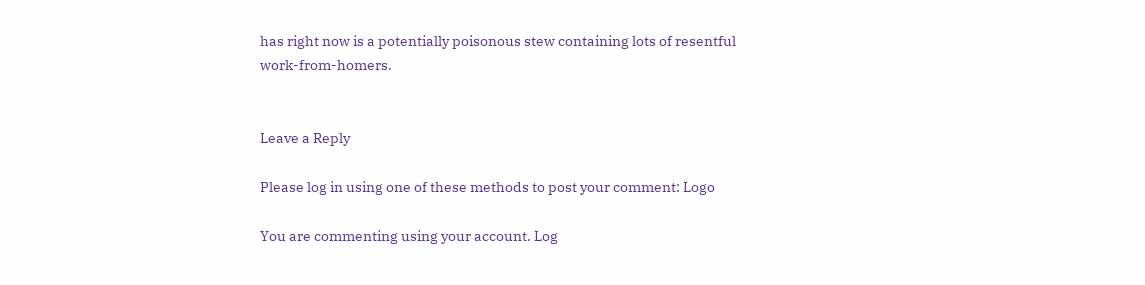has right now is a potentially poisonous stew containing lots of resentful work-from-homers.


Leave a Reply

Please log in using one of these methods to post your comment: Logo

You are commenting using your account. Log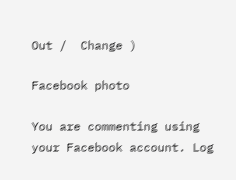Out /  Change )

Facebook photo

You are commenting using your Facebook account. Log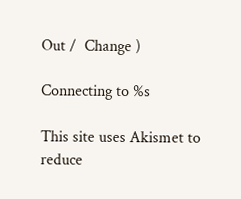Out /  Change )

Connecting to %s

This site uses Akismet to reduce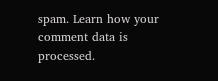spam. Learn how your comment data is processed.